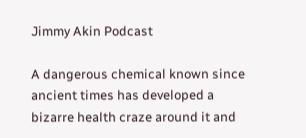Jimmy Akin Podcast

A dangerous chemical known since ancient times has developed a bizarre health craze around it and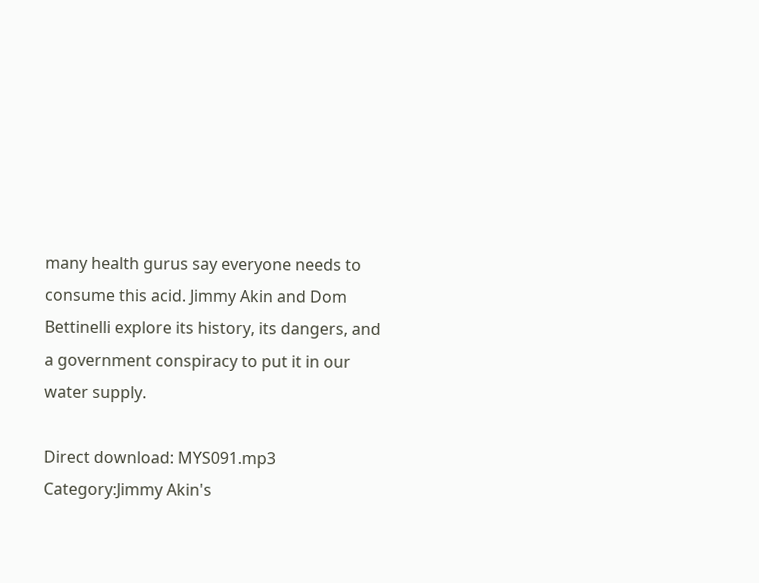many health gurus say everyone needs to consume this acid. Jimmy Akin and Dom Bettinelli explore its history, its dangers, and a government conspiracy to put it in our water supply.

Direct download: MYS091.mp3
Category:Jimmy Akin's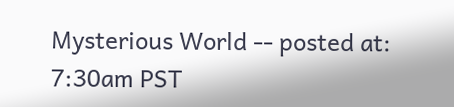Mysterious World -- posted at: 7:30am PST